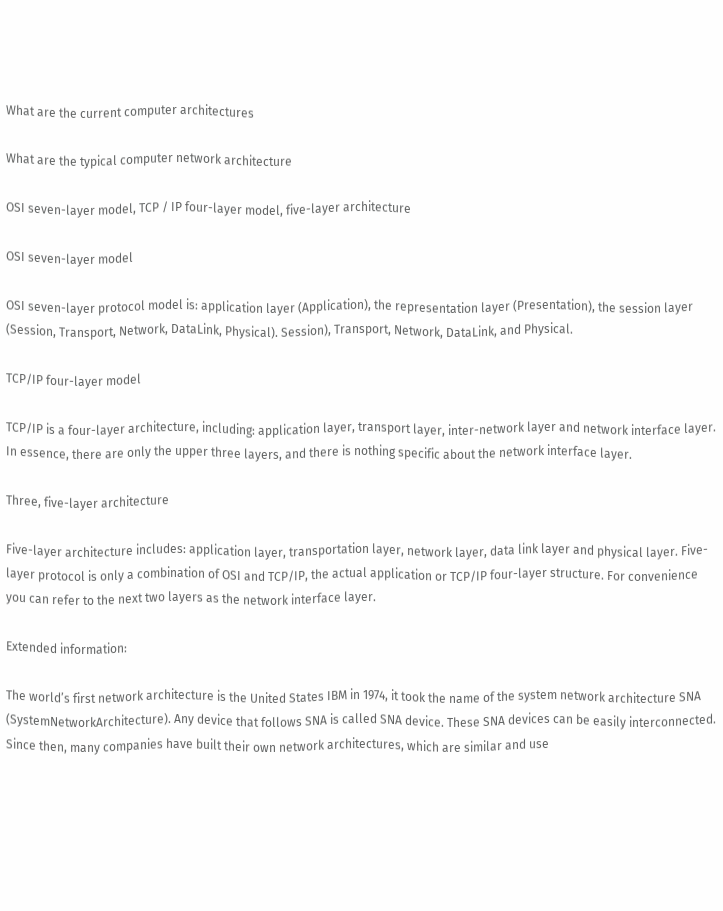What are the current computer architectures

What are the typical computer network architecture

OSI seven-layer model, TCP / IP four-layer model, five-layer architecture

OSI seven-layer model

OSI seven-layer protocol model is: application layer (Application), the representation layer (Presentation), the session layer (Session, Transport, Network, DataLink, Physical). Session), Transport, Network, DataLink, and Physical.

TCP/IP four-layer model

TCP/IP is a four-layer architecture, including: application layer, transport layer, inter-network layer and network interface layer. In essence, there are only the upper three layers, and there is nothing specific about the network interface layer.

Three, five-layer architecture

Five-layer architecture includes: application layer, transportation layer, network layer, data link layer and physical layer. Five-layer protocol is only a combination of OSI and TCP/IP, the actual application or TCP/IP four-layer structure. For convenience you can refer to the next two layers as the network interface layer.

Extended information:

The world’s first network architecture is the United States IBM in 1974, it took the name of the system network architecture SNA (SystemNetworkArchitecture). Any device that follows SNA is called SNA device. These SNA devices can be easily interconnected. Since then, many companies have built their own network architectures, which are similar and use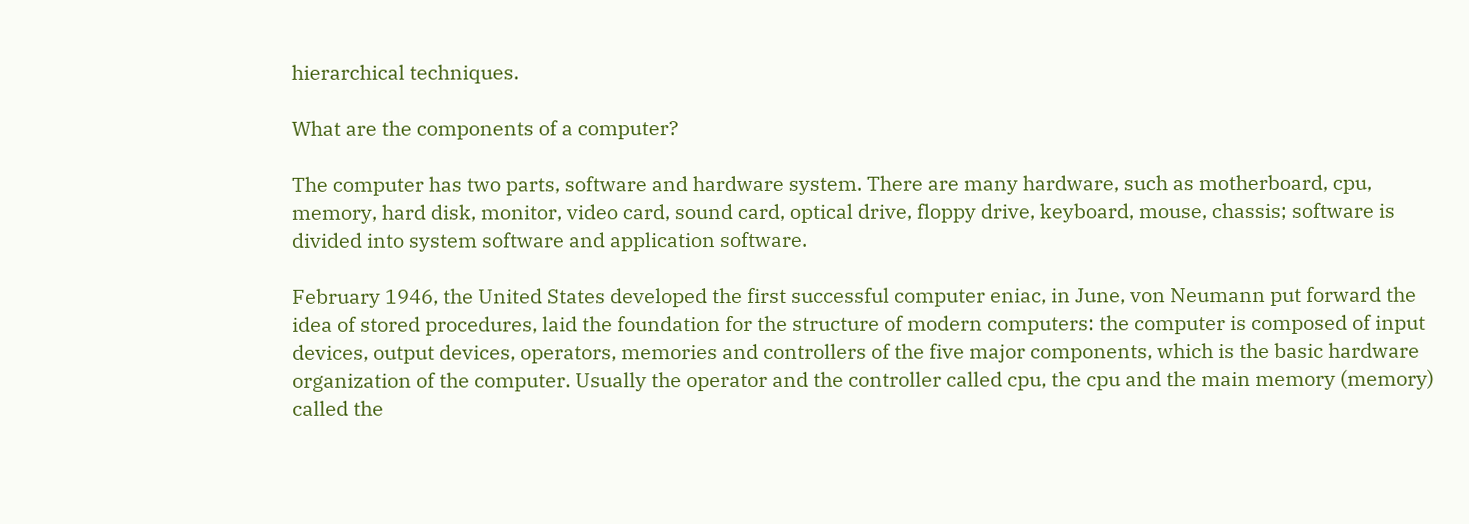hierarchical techniques.

What are the components of a computer?

The computer has two parts, software and hardware system. There are many hardware, such as motherboard, cpu, memory, hard disk, monitor, video card, sound card, optical drive, floppy drive, keyboard, mouse, chassis; software is divided into system software and application software.

February 1946, the United States developed the first successful computer eniac, in June, von Neumann put forward the idea of stored procedures, laid the foundation for the structure of modern computers: the computer is composed of input devices, output devices, operators, memories and controllers of the five major components, which is the basic hardware organization of the computer. Usually the operator and the controller called cpu, the cpu and the main memory (memory) called the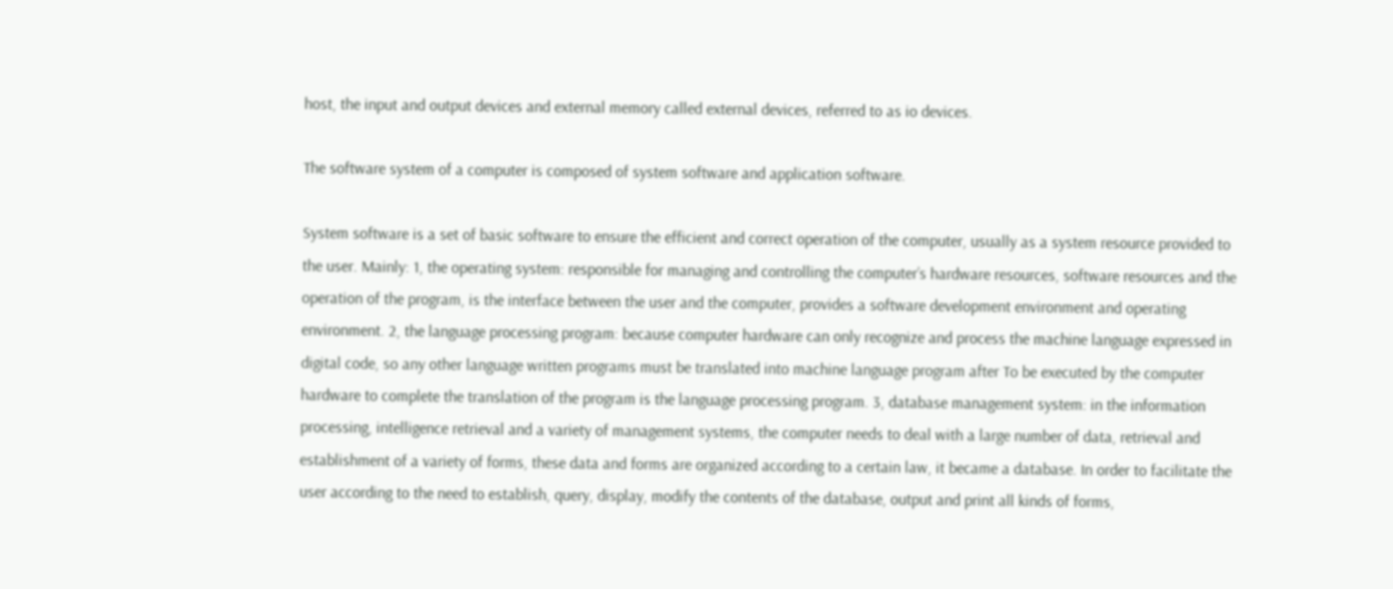host, the input and output devices and external memory called external devices, referred to as io devices.

The software system of a computer is composed of system software and application software.

System software is a set of basic software to ensure the efficient and correct operation of the computer, usually as a system resource provided to the user. Mainly: 1, the operating system: responsible for managing and controlling the computer’s hardware resources, software resources and the operation of the program, is the interface between the user and the computer, provides a software development environment and operating environment. 2, the language processing program: because computer hardware can only recognize and process the machine language expressed in digital code, so any other language written programs must be translated into machine language program after To be executed by the computer hardware to complete the translation of the program is the language processing program. 3, database management system: in the information processing, intelligence retrieval and a variety of management systems, the computer needs to deal with a large number of data, retrieval and establishment of a variety of forms, these data and forms are organized according to a certain law, it became a database. In order to facilitate the user according to the need to establish, query, display, modify the contents of the database, output and print all kinds of forms,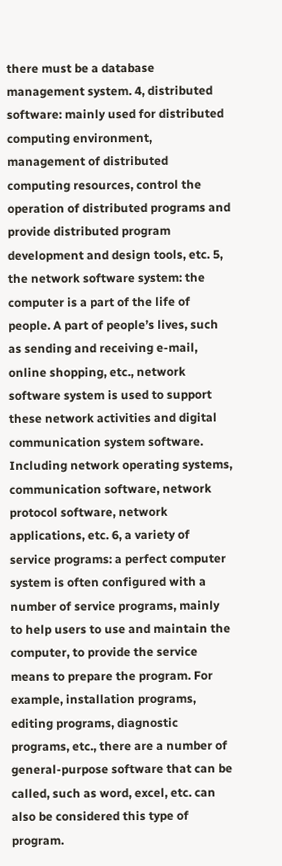there must be a database management system. 4, distributed software: mainly used for distributed computing environment, management of distributed computing resources, control the operation of distributed programs and provide distributed program development and design tools, etc. 5, the network software system: the computer is a part of the life of people. A part of people’s lives, such as sending and receiving e-mail, online shopping, etc., network software system is used to support these network activities and digital communication system software. Including network operating systems, communication software, network protocol software, network applications, etc. 6, a variety of service programs: a perfect computer system is often configured with a number of service programs, mainly to help users to use and maintain the computer, to provide the service means to prepare the program. For example, installation programs, editing programs, diagnostic programs, etc., there are a number of general-purpose software that can be called, such as word, excel, etc. can also be considered this type of program.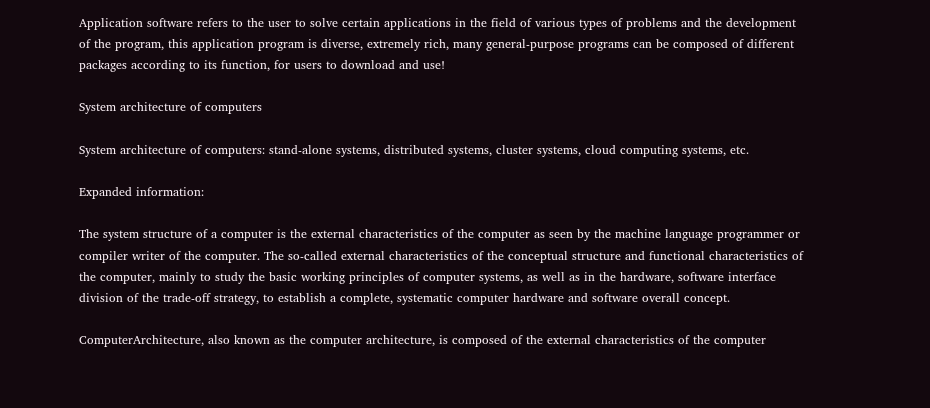Application software refers to the user to solve certain applications in the field of various types of problems and the development of the program, this application program is diverse, extremely rich, many general-purpose programs can be composed of different packages according to its function, for users to download and use!

System architecture of computers

System architecture of computers: stand-alone systems, distributed systems, cluster systems, cloud computing systems, etc.

Expanded information:

The system structure of a computer is the external characteristics of the computer as seen by the machine language programmer or compiler writer of the computer. The so-called external characteristics of the conceptual structure and functional characteristics of the computer, mainly to study the basic working principles of computer systems, as well as in the hardware, software interface division of the trade-off strategy, to establish a complete, systematic computer hardware and software overall concept.

ComputerArchitecture, also known as the computer architecture, is composed of the external characteristics of the computer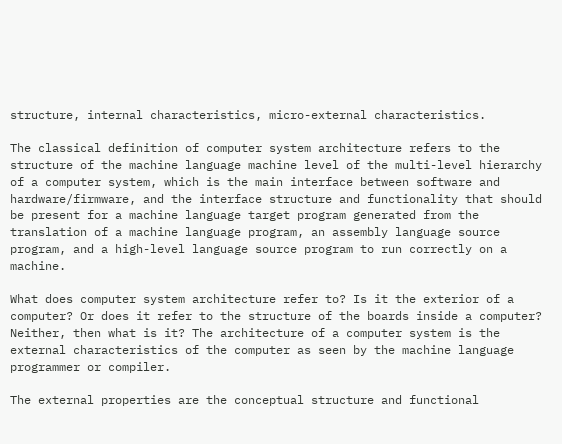structure, internal characteristics, micro-external characteristics.

The classical definition of computer system architecture refers to the structure of the machine language machine level of the multi-level hierarchy of a computer system, which is the main interface between software and hardware/firmware, and the interface structure and functionality that should be present for a machine language target program generated from the translation of a machine language program, an assembly language source program, and a high-level language source program to run correctly on a machine.

What does computer system architecture refer to? Is it the exterior of a computer? Or does it refer to the structure of the boards inside a computer? Neither, then what is it? The architecture of a computer system is the external characteristics of the computer as seen by the machine language programmer or compiler.

The external properties are the conceptual structure and functional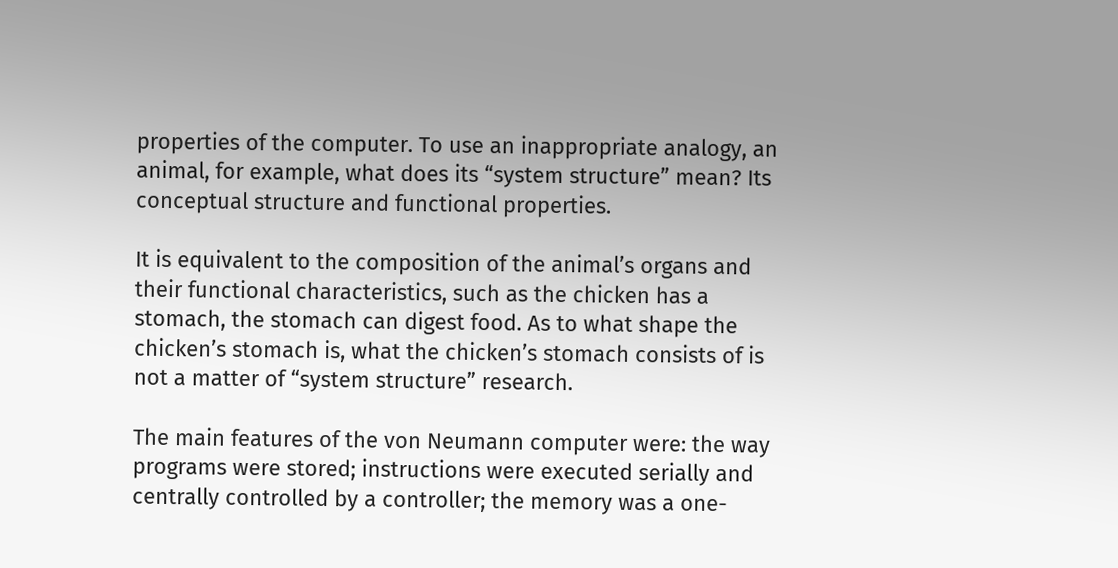properties of the computer. To use an inappropriate analogy, an animal, for example, what does its “system structure” mean? Its conceptual structure and functional properties.

It is equivalent to the composition of the animal’s organs and their functional characteristics, such as the chicken has a stomach, the stomach can digest food. As to what shape the chicken’s stomach is, what the chicken’s stomach consists of is not a matter of “system structure” research.

The main features of the von Neumann computer were: the way programs were stored; instructions were executed serially and centrally controlled by a controller; the memory was a one-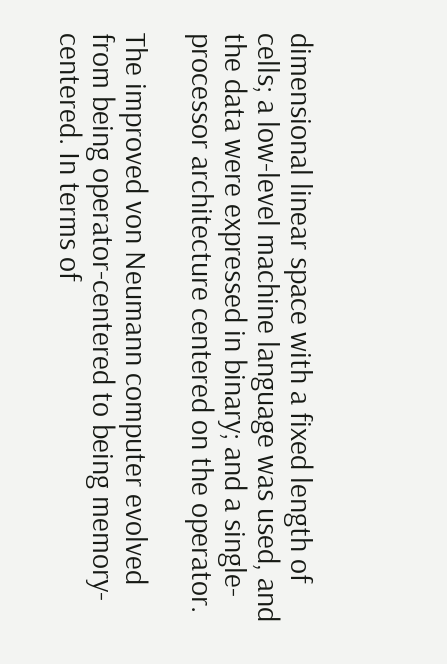dimensional linear space with a fixed length of cells; a low-level machine language was used, and the data were expressed in binary; and a single-processor architecture centered on the operator.

The improved von Neumann computer evolved from being operator-centered to being memory-centered. In terms of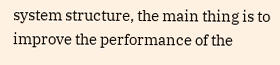system structure, the main thing is to improve the performance of the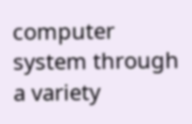computer system through a variety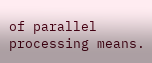of parallel processing means.